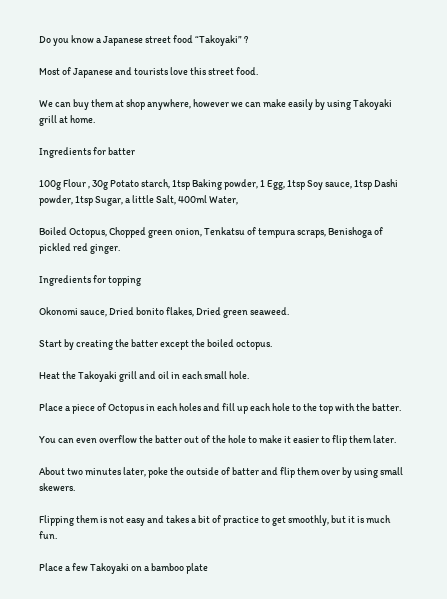Do you know a Japanese street food “Takoyaki” ?

Most of Japanese and tourists love this street food.

We can buy them at shop anywhere, however we can make easily by using Takoyaki grill at home.

Ingredients for batter

100g Flour , 30g Potato starch, 1tsp Baking powder, 1 Egg, 1tsp Soy sauce, 1tsp Dashi powder, 1tsp Sugar, a little Salt, 400ml Water,

Boiled Octopus, Chopped green onion, Tenkatsu of tempura scraps, Benishoga of pickled red ginger.

Ingredients for topping

Okonomi sauce, Dried bonito flakes, Dried green seaweed.

Start by creating the batter except the boiled octopus.

Heat the Takoyaki grill and oil in each small hole.

Place a piece of Octopus in each holes and fill up each hole to the top with the batter.

You can even overflow the batter out of the hole to make it easier to flip them later.

About two minutes later, poke the outside of batter and flip them over by using small skewers.

Flipping them is not easy and takes a bit of practice to get smoothly, but it is much fun.

Place a few Takoyaki on a bamboo plate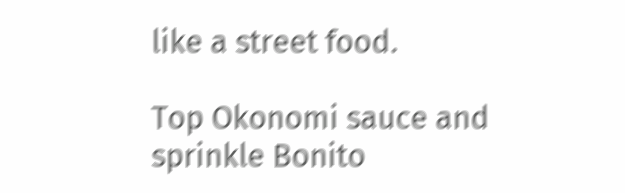like a street food.

Top Okonomi sauce and sprinkle Bonito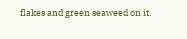flakes and green seaweed on it.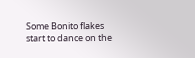Some Bonito flakes start to dance on the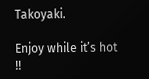Takoyaki.

Enjoy while it’s hot !!